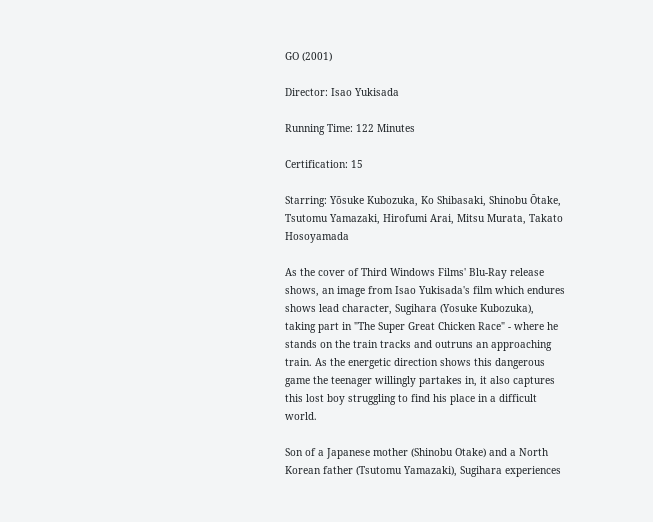GO (2001)

Director: Isao Yukisada

Running Time: 122 Minutes

Certification: 15

Starring: Yōsuke Kubozuka, Ko Shibasaki, Shinobu Ōtake, Tsutomu Yamazaki, Hirofumi Arai, Mitsu Murata, Takato Hosoyamada

As the cover of Third Windows Films' Blu-Ray release shows, an image from Isao Yukisada's film which endures shows lead character, Sugihara (Yosuke Kubozuka), taking part in "The Super Great Chicken Race" - where he stands on the train tracks and outruns an approaching train. As the energetic direction shows this dangerous game the teenager willingly partakes in, it also captures this lost boy struggling to find his place in a difficult world.

Son of a Japanese mother (Shinobu Otake) and a North Korean father (Tsutomu Yamazaki), Sugihara experiences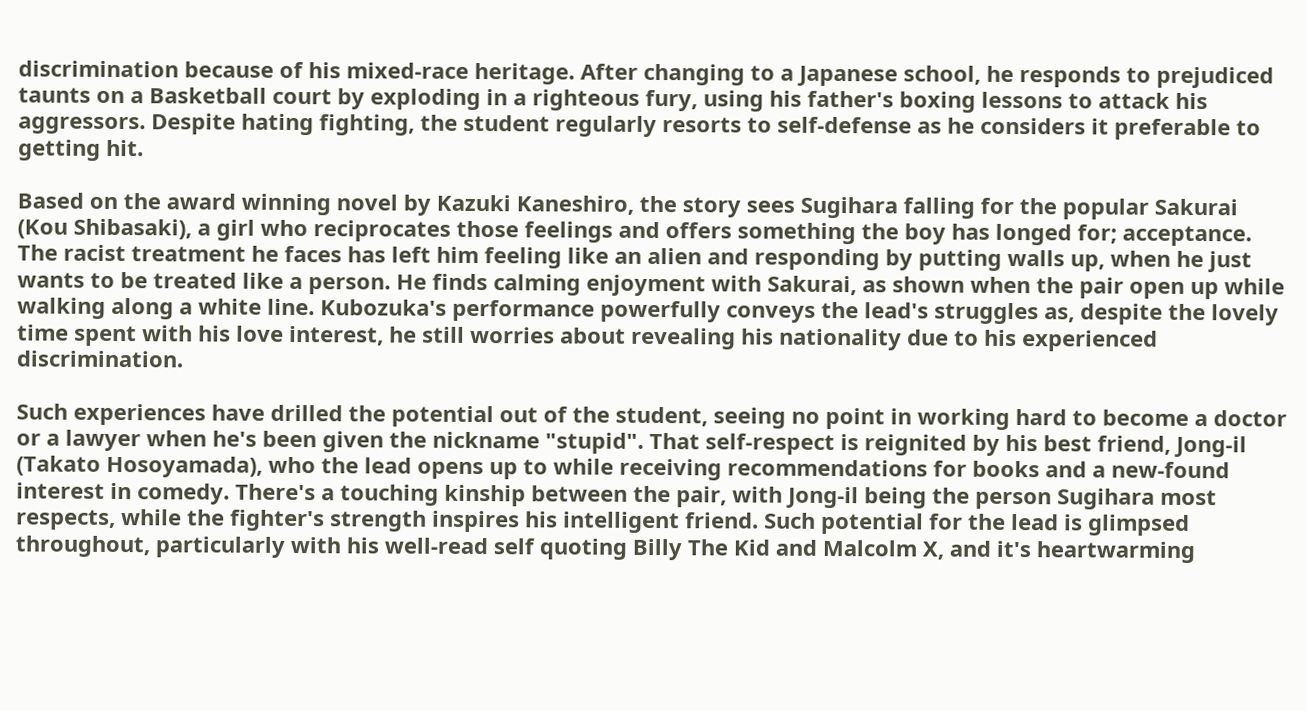discrimination because of his mixed-race heritage. After changing to a Japanese school, he responds to prejudiced taunts on a Basketball court by exploding in a righteous fury, using his father's boxing lessons to attack his aggressors. Despite hating fighting, the student regularly resorts to self-defense as he considers it preferable to getting hit.

Based on the award winning novel by Kazuki Kaneshiro, the story sees Sugihara falling for the popular Sakurai (Kou Shibasaki), a girl who reciprocates those feelings and offers something the boy has longed for; acceptance. The racist treatment he faces has left him feeling like an alien and responding by putting walls up, when he just wants to be treated like a person. He finds calming enjoyment with Sakurai, as shown when the pair open up while walking along a white line. Kubozuka's performance powerfully conveys the lead's struggles as, despite the lovely time spent with his love interest, he still worries about revealing his nationality due to his experienced discrimination.

Such experiences have drilled the potential out of the student, seeing no point in working hard to become a doctor or a lawyer when he's been given the nickname "stupid". That self-respect is reignited by his best friend, Jong-il (Takato Hosoyamada), who the lead opens up to while receiving recommendations for books and a new-found interest in comedy. There's a touching kinship between the pair, with Jong-il being the person Sugihara most respects, while the fighter's strength inspires his intelligent friend. Such potential for the lead is glimpsed throughout, particularly with his well-read self quoting Billy The Kid and Malcolm X, and it's heartwarming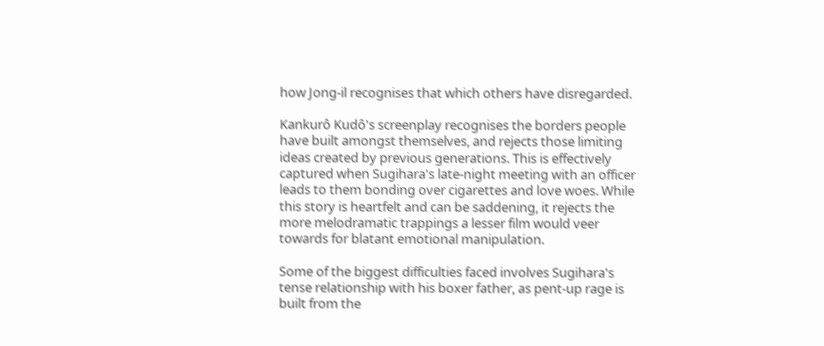how Jong-il recognises that which others have disregarded.

Kankurô Kudô's screenplay recognises the borders people have built amongst themselves, and rejects those limiting ideas created by previous generations. This is effectively captured when Sugihara's late-night meeting with an officer leads to them bonding over cigarettes and love woes. While this story is heartfelt and can be saddening, it rejects the more melodramatic trappings a lesser film would veer towards for blatant emotional manipulation.

Some of the biggest difficulties faced involves Sugihara's tense relationship with his boxer father, as pent-up rage is built from the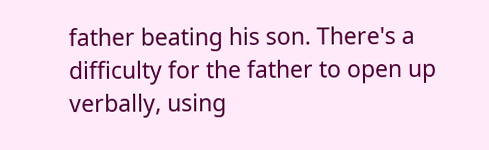father beating his son. There's a difficulty for the father to open up verbally, using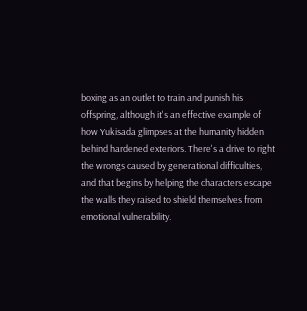boxing as an outlet to train and punish his offspring, although it's an effective example of how Yukisada glimpses at the humanity hidden behind hardened exteriors. There's a drive to right the wrongs caused by generational difficulties, and that begins by helping the characters escape the walls they raised to shield themselves from emotional vulnerability.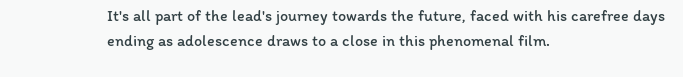It's all part of the lead's journey towards the future, faced with his carefree days ending as adolescence draws to a close in this phenomenal film.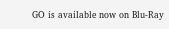GO is available now on Blu-Ray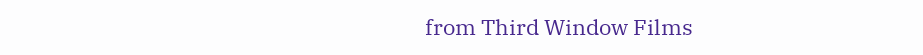from Third Window Films